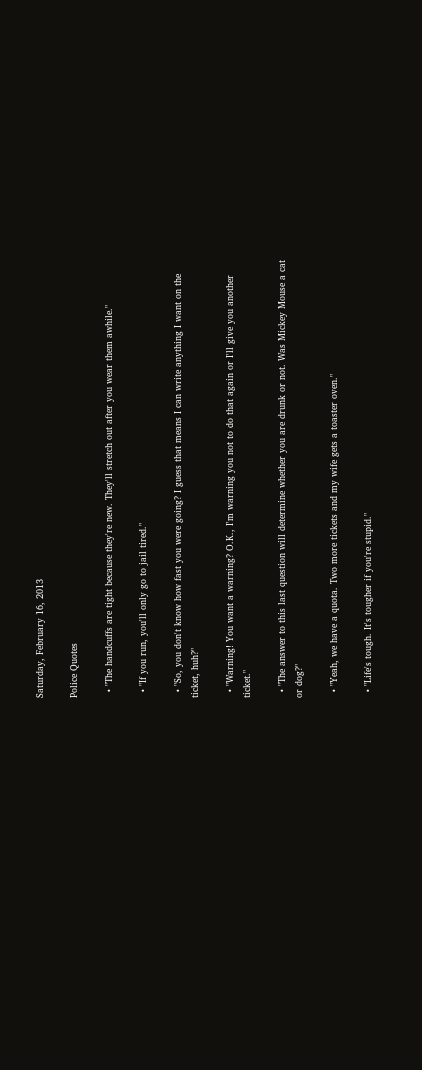Saturday, February 16, 2013

Police Quotes

  • "The handcuffs are tight because they're new. They'll stretch out after you wear them awhile."

  • "If you run, you'll only go to jail tired."

  • "So, you don't know how fast you were going? I guess that means I can write anything I want on the ticket, huh?"

  • "Warning! You want a warning? O.K., I'm warning you not to do that again or I'll give you another ticket."

  • "The answer to this last question will determine whether you are drunk or not. Was Mickey Mouse a cat or dog?"

  • "Yeah, we have a quota. Two more tickets and my wife gets a toaster oven."

  • "Life's tough. It's tougher if you're stupid."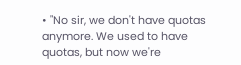• "No sir, we don't have quotas anymore. We used to have quotas, but now we're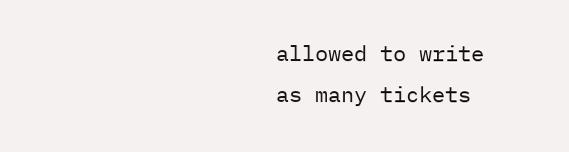allowed to write as many tickets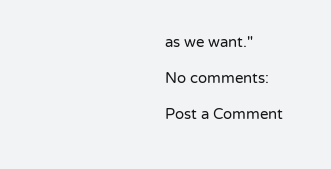as we want."

No comments:

Post a Comment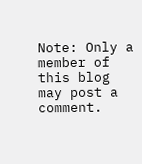Note: Only a member of this blog may post a comment.